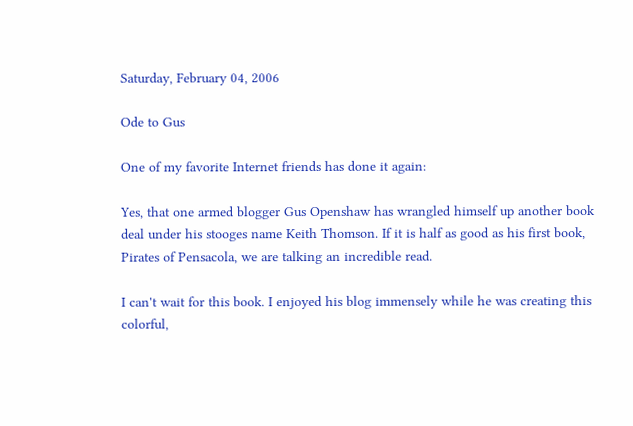Saturday, February 04, 2006

Ode to Gus

One of my favorite Internet friends has done it again:

Yes, that one armed blogger Gus Openshaw has wrangled himself up another book deal under his stooges name Keith Thomson. If it is half as good as his first book, Pirates of Pensacola, we are talking an incredible read.

I can't wait for this book. I enjoyed his blog immensely while he was creating this colorful,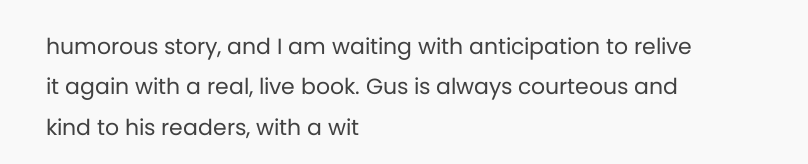humorous story, and I am waiting with anticipation to relive it again with a real, live book. Gus is always courteous and kind to his readers, with a wit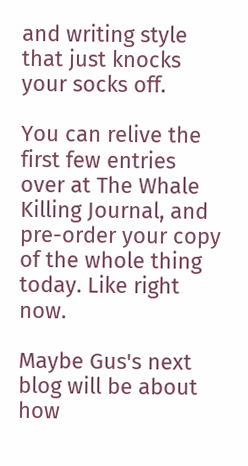and writing style that just knocks your socks off.

You can relive the first few entries over at The Whale Killing Journal, and pre-order your copy of the whole thing today. Like right now.

Maybe Gus's next blog will be about how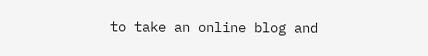to take an online blog and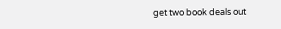get two book deals out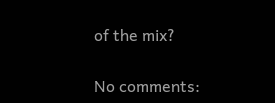of the mix?

No comments: